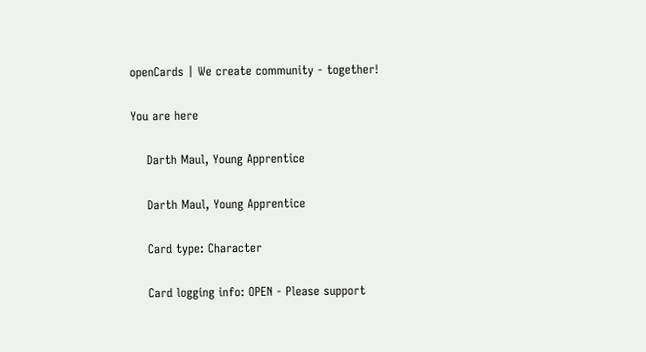openCards | We create community - together!

You are here

    Darth Maul, Young Apprentice

    Darth Maul, Young Apprentice

    Card type: Character

    Card logging info: OPEN - Please support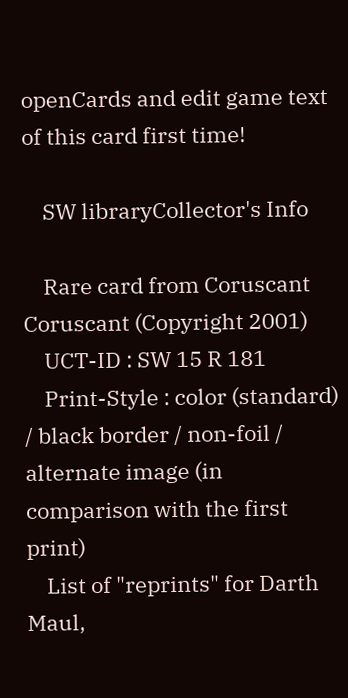openCards and edit game text of this card first time!

    SW libraryCollector's Info

    Rare card from Coruscant Coruscant (Copyright 2001)
    UCT-ID : SW 15 R 181
    Print-Style : color (standard) / black border / non-foil / alternate image (in comparison with the first print)
    List of "reprints" for Darth Maul,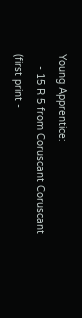Young Apprentice:
    - 15 R 5 from Coruscant Coruscant (first print -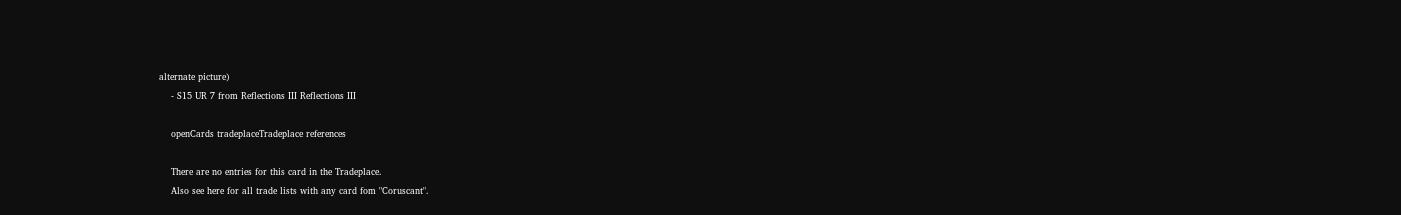alternate picture)
    - S15 UR 7 from Reflections III Reflections III

    openCards tradeplaceTradeplace references

    There are no entries for this card in the Tradeplace.
    Also see here for all trade lists with any card fom "Coruscant".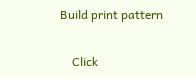Build print pattern

    Click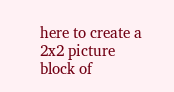here to create a 2x2 picture block of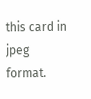this card in jpeg format.